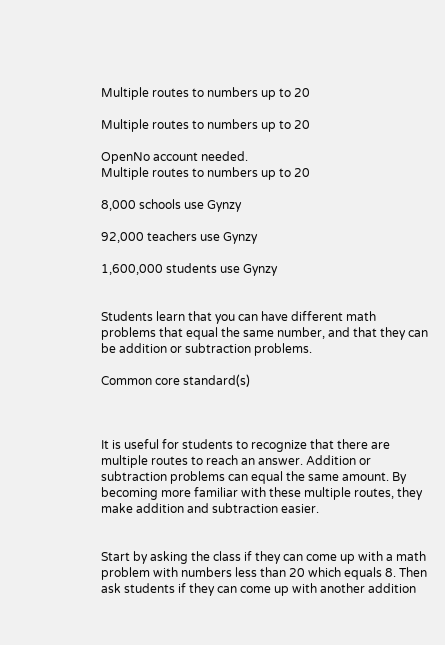Multiple routes to numbers up to 20

Multiple routes to numbers up to 20

OpenNo account needed.
Multiple routes to numbers up to 20

8,000 schools use Gynzy

92,000 teachers use Gynzy

1,600,000 students use Gynzy


Students learn that you can have different math problems that equal the same number, and that they can be addition or subtraction problems.

Common core standard(s)



It is useful for students to recognize that there are multiple routes to reach an answer. Addition or subtraction problems can equal the same amount. By becoming more familiar with these multiple routes, they make addition and subtraction easier.


Start by asking the class if they can come up with a math problem with numbers less than 20 which equals 8. Then ask students if they can come up with another addition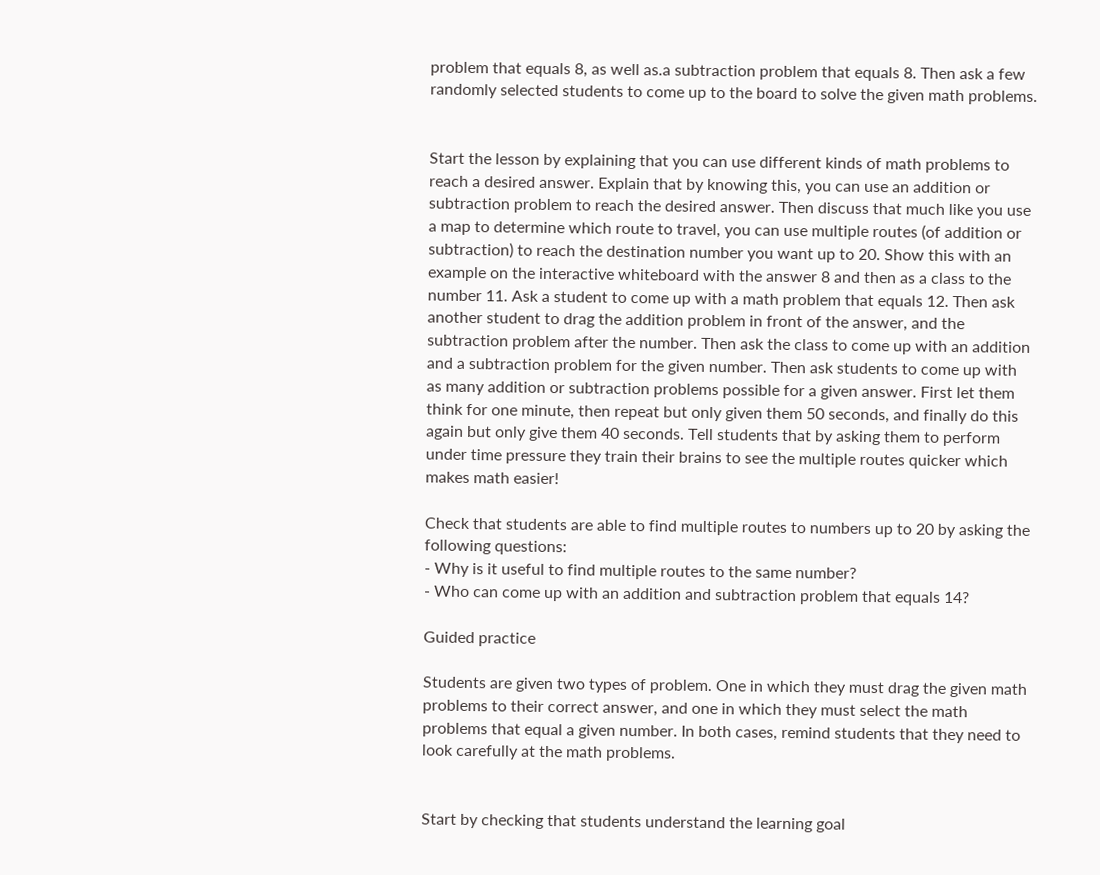problem that equals 8, as well as.a subtraction problem that equals 8. Then ask a few randomly selected students to come up to the board to solve the given math problems.


Start the lesson by explaining that you can use different kinds of math problems to reach a desired answer. Explain that by knowing this, you can use an addition or subtraction problem to reach the desired answer. Then discuss that much like you use a map to determine which route to travel, you can use multiple routes (of addition or subtraction) to reach the destination number you want up to 20. Show this with an example on the interactive whiteboard with the answer 8 and then as a class to the number 11. Ask a student to come up with a math problem that equals 12. Then ask another student to drag the addition problem in front of the answer, and the subtraction problem after the number. Then ask the class to come up with an addition and a subtraction problem for the given number. Then ask students to come up with as many addition or subtraction problems possible for a given answer. First let them think for one minute, then repeat but only given them 50 seconds, and finally do this again but only give them 40 seconds. Tell students that by asking them to perform under time pressure they train their brains to see the multiple routes quicker which makes math easier!

Check that students are able to find multiple routes to numbers up to 20 by asking the following questions:
- Why is it useful to find multiple routes to the same number?
- Who can come up with an addition and subtraction problem that equals 14?

Guided practice

Students are given two types of problem. One in which they must drag the given math problems to their correct answer, and one in which they must select the math problems that equal a given number. In both cases, remind students that they need to look carefully at the math problems.


Start by checking that students understand the learning goal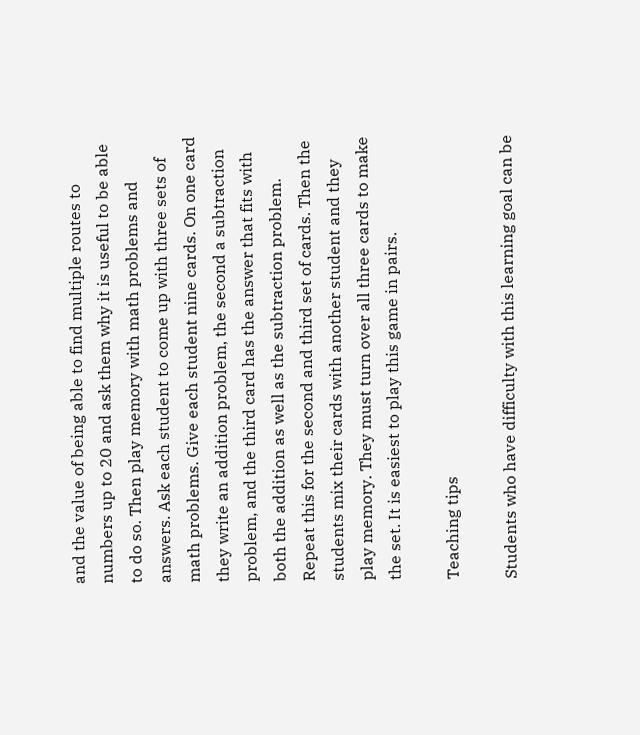and the value of being able to find multiple routes to numbers up to 20 and ask them why it is useful to be able to do so. Then play memory with math problems and answers. Ask each student to come up with three sets of math problems. Give each student nine cards. On one card they write an addition problem, the second a subtraction problem, and the third card has the answer that fits with both the addition as well as the subtraction problem. Repeat this for the second and third set of cards. Then the students mix their cards with another student and they play memory. They must turn over all three cards to make the set. It is easiest to play this game in pairs.

Teaching tips

Students who have difficulty with this learning goal can be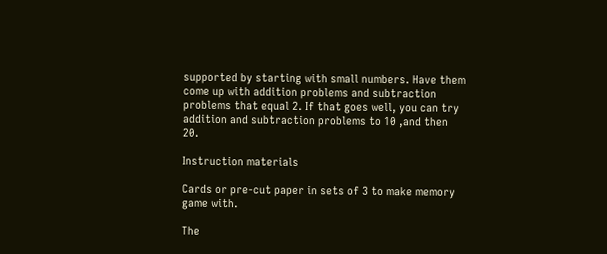supported by starting with small numbers. Have them come up with addition problems and subtraction problems that equal 2. If that goes well, you can try addition and subtraction problems to 10 ,and then 20.

Instruction materials

Cards or pre-cut paper in sets of 3 to make memory game with.

The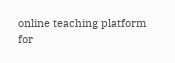online teaching platform for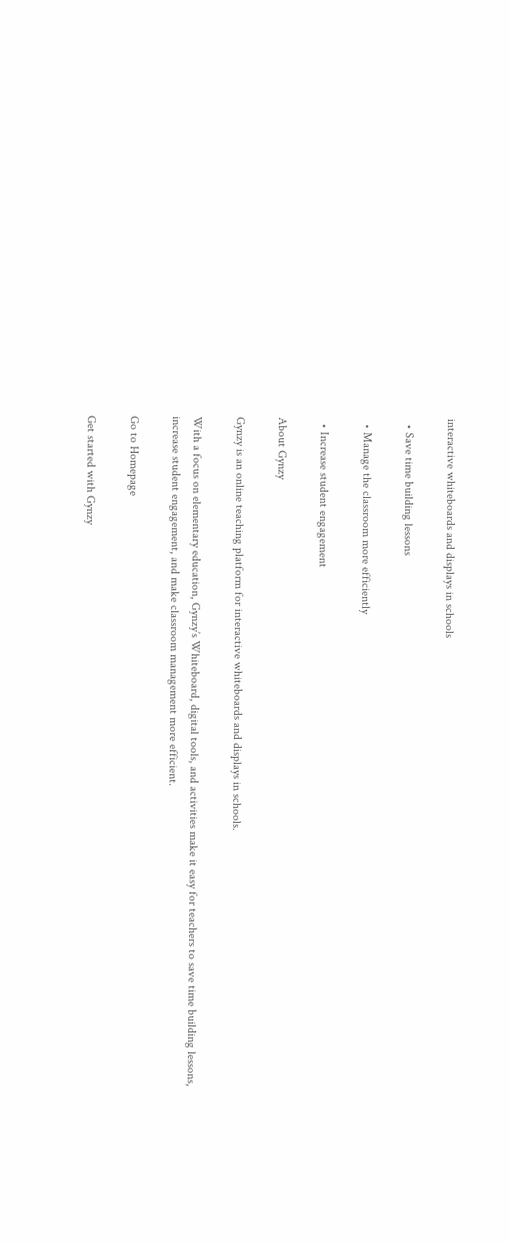interactive whiteboards and displays in schools

  • Save time building lessons

  • Manage the classroom more efficiently

  • Increase student engagement

About Gynzy

Gynzy is an online teaching platform for interactive whiteboards and displays in schools.

With a focus on elementary education, Gynzy’s Whiteboard, digital tools, and activities make it easy for teachers to save time building lessons, increase student engagement, and make classroom management more efficient.

Go to Homepage

Get started with Gynzy